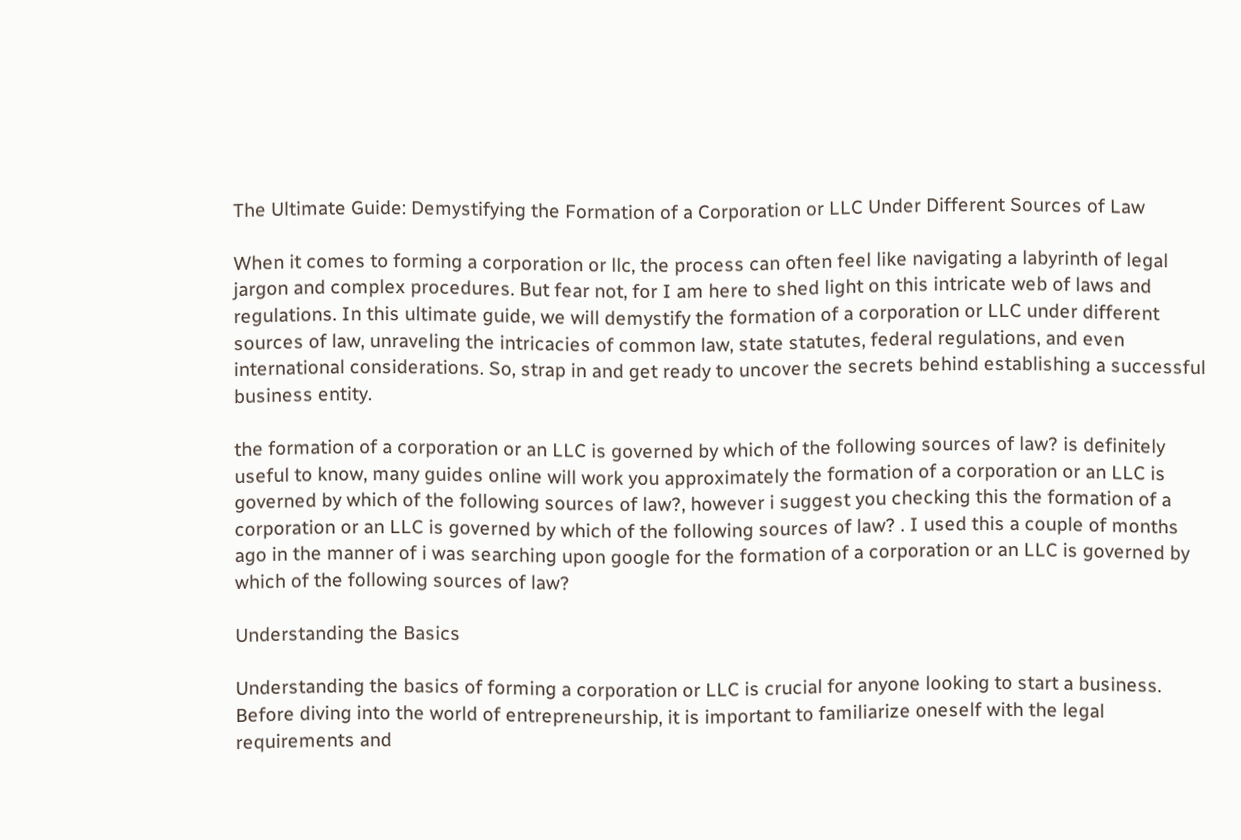The Ultimate Guide: Demystifying the Formation of a Corporation or LLC Under Different Sources of Law

When it comes to forming a corporation or llc, the process can often feel like navigating a labyrinth of legal jargon and complex procedures. But fear not, for I am here to shed light on this intricate web of laws and regulations. In this ultimate guide, we will demystify the formation of a corporation or LLC under different sources of law, unraveling the intricacies of common law, state statutes, federal regulations, and even international considerations. So, strap in and get ready to uncover the secrets behind establishing a successful business entity.

the formation of a corporation or an LLC is governed by which of the following sources of law? is definitely useful to know, many guides online will work you approximately the formation of a corporation or an LLC is governed by which of the following sources of law?, however i suggest you checking this the formation of a corporation or an LLC is governed by which of the following sources of law? . I used this a couple of months ago in the manner of i was searching upon google for the formation of a corporation or an LLC is governed by which of the following sources of law?

Understanding the Basics

Understanding the basics of forming a corporation or LLC is crucial for anyone looking to start a business. Before diving into the world of entrepreneurship, it is important to familiarize oneself with the legal requirements and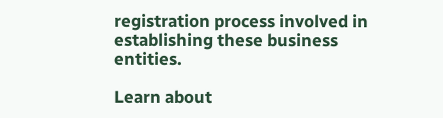registration process involved in establishing these business entities.

Learn about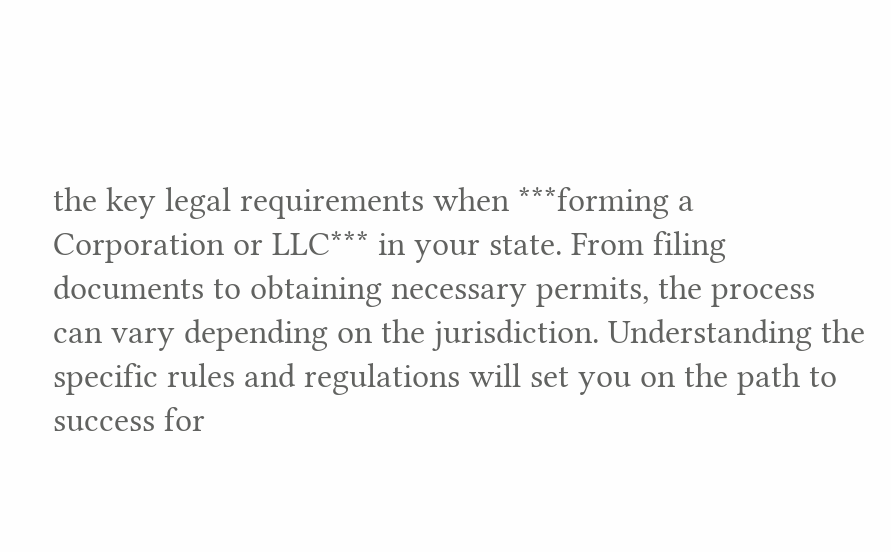the key legal requirements when ***forming a Corporation or LLC*** in your state. From filing documents to obtaining necessary permits, the process can vary depending on the jurisdiction. Understanding the specific rules and regulations will set you on the path to success for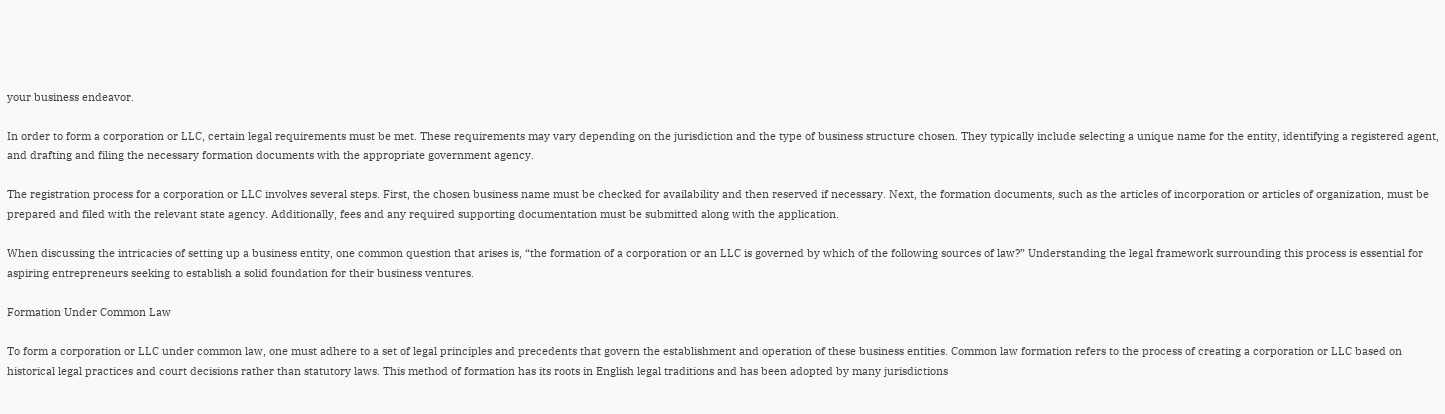your business endeavor.

In order to form a corporation or LLC, certain legal requirements must be met. These requirements may vary depending on the jurisdiction and the type of business structure chosen. They typically include selecting a unique name for the entity, identifying a registered agent, and drafting and filing the necessary formation documents with the appropriate government agency.

The registration process for a corporation or LLC involves several steps. First, the chosen business name must be checked for availability and then reserved if necessary. Next, the formation documents, such as the articles of incorporation or articles of organization, must be prepared and filed with the relevant state agency. Additionally, fees and any required supporting documentation must be submitted along with the application.

When discussing the intricacies of setting up a business entity, one common question that arises is, “the formation of a corporation or an LLC is governed by which of the following sources of law?” Understanding the legal framework surrounding this process is essential for aspiring entrepreneurs seeking to establish a solid foundation for their business ventures.

Formation Under Common Law

To form a corporation or LLC under common law, one must adhere to a set of legal principles and precedents that govern the establishment and operation of these business entities. Common law formation refers to the process of creating a corporation or LLC based on historical legal practices and court decisions rather than statutory laws. This method of formation has its roots in English legal traditions and has been adopted by many jurisdictions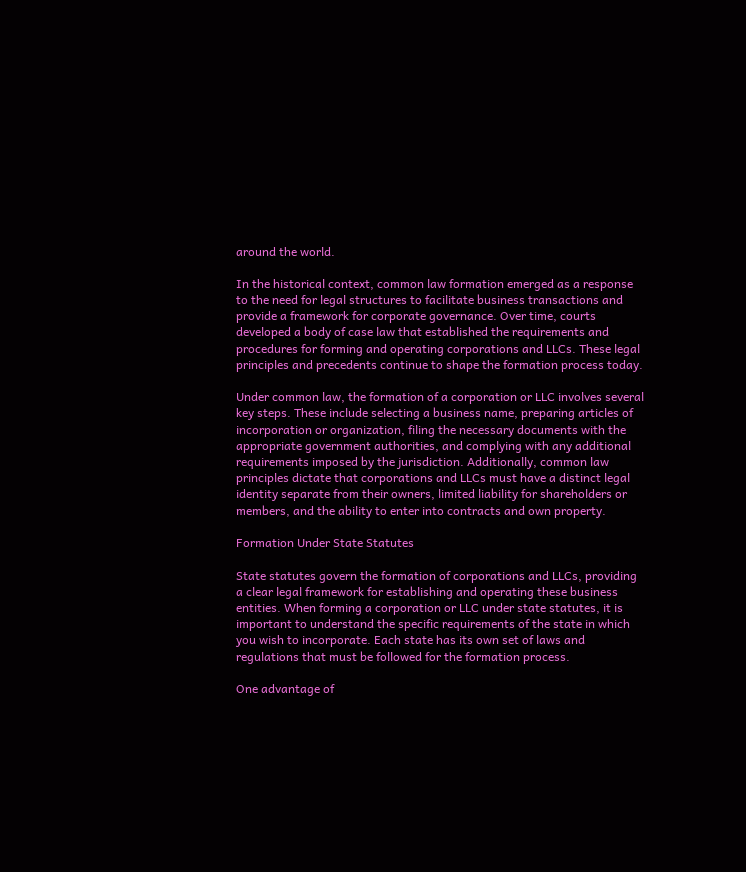around the world.

In the historical context, common law formation emerged as a response to the need for legal structures to facilitate business transactions and provide a framework for corporate governance. Over time, courts developed a body of case law that established the requirements and procedures for forming and operating corporations and LLCs. These legal principles and precedents continue to shape the formation process today.

Under common law, the formation of a corporation or LLC involves several key steps. These include selecting a business name, preparing articles of incorporation or organization, filing the necessary documents with the appropriate government authorities, and complying with any additional requirements imposed by the jurisdiction. Additionally, common law principles dictate that corporations and LLCs must have a distinct legal identity separate from their owners, limited liability for shareholders or members, and the ability to enter into contracts and own property.

Formation Under State Statutes

State statutes govern the formation of corporations and LLCs, providing a clear legal framework for establishing and operating these business entities. When forming a corporation or LLC under state statutes, it is important to understand the specific requirements of the state in which you wish to incorporate. Each state has its own set of laws and regulations that must be followed for the formation process.

One advantage of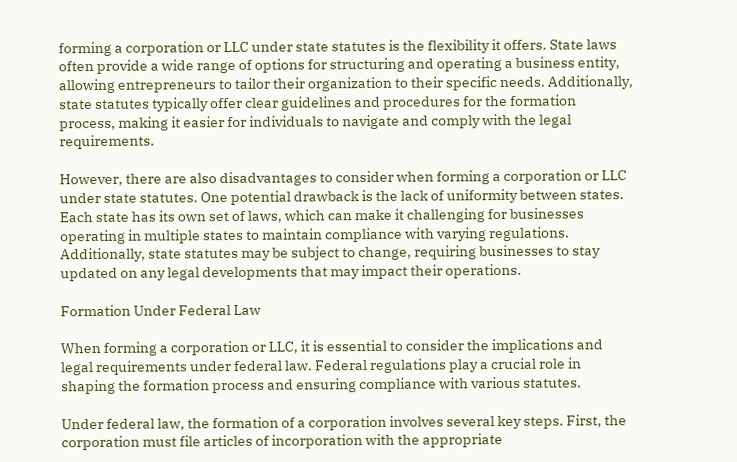forming a corporation or LLC under state statutes is the flexibility it offers. State laws often provide a wide range of options for structuring and operating a business entity, allowing entrepreneurs to tailor their organization to their specific needs. Additionally, state statutes typically offer clear guidelines and procedures for the formation process, making it easier for individuals to navigate and comply with the legal requirements.

However, there are also disadvantages to consider when forming a corporation or LLC under state statutes. One potential drawback is the lack of uniformity between states. Each state has its own set of laws, which can make it challenging for businesses operating in multiple states to maintain compliance with varying regulations. Additionally, state statutes may be subject to change, requiring businesses to stay updated on any legal developments that may impact their operations.

Formation Under Federal Law

When forming a corporation or LLC, it is essential to consider the implications and legal requirements under federal law. Federal regulations play a crucial role in shaping the formation process and ensuring compliance with various statutes.

Under federal law, the formation of a corporation involves several key steps. First, the corporation must file articles of incorporation with the appropriate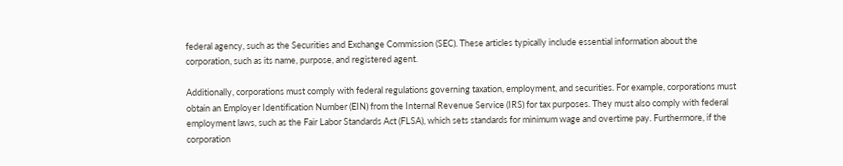federal agency, such as the Securities and Exchange Commission (SEC). These articles typically include essential information about the corporation, such as its name, purpose, and registered agent.

Additionally, corporations must comply with federal regulations governing taxation, employment, and securities. For example, corporations must obtain an Employer Identification Number (EIN) from the Internal Revenue Service (IRS) for tax purposes. They must also comply with federal employment laws, such as the Fair Labor Standards Act (FLSA), which sets standards for minimum wage and overtime pay. Furthermore, if the corporation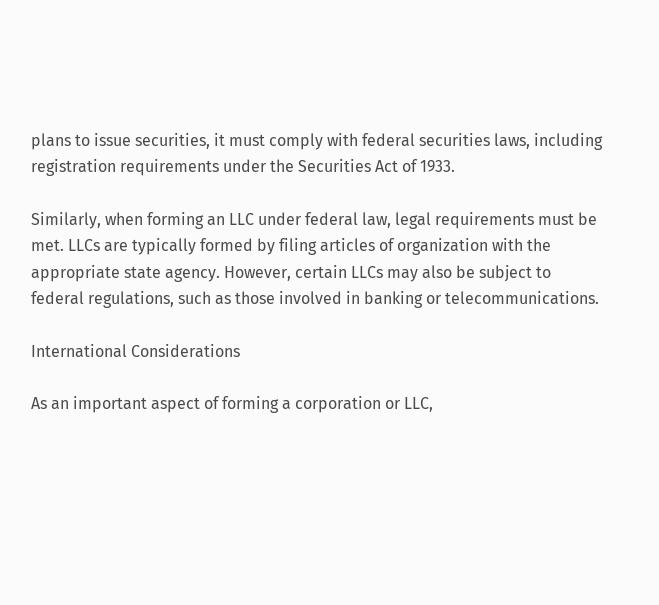plans to issue securities, it must comply with federal securities laws, including registration requirements under the Securities Act of 1933.

Similarly, when forming an LLC under federal law, legal requirements must be met. LLCs are typically formed by filing articles of organization with the appropriate state agency. However, certain LLCs may also be subject to federal regulations, such as those involved in banking or telecommunications.

International Considerations

As an important aspect of forming a corporation or LLC,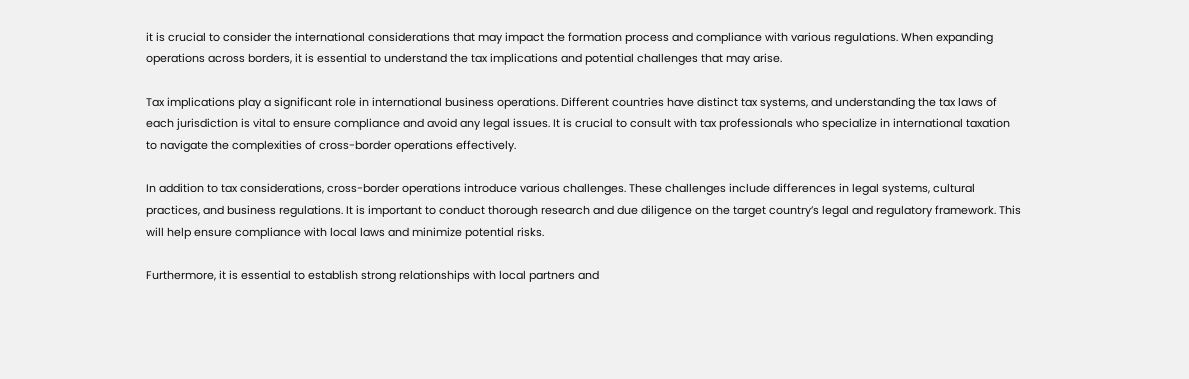it is crucial to consider the international considerations that may impact the formation process and compliance with various regulations. When expanding operations across borders, it is essential to understand the tax implications and potential challenges that may arise.

Tax implications play a significant role in international business operations. Different countries have distinct tax systems, and understanding the tax laws of each jurisdiction is vital to ensure compliance and avoid any legal issues. It is crucial to consult with tax professionals who specialize in international taxation to navigate the complexities of cross-border operations effectively.

In addition to tax considerations, cross-border operations introduce various challenges. These challenges include differences in legal systems, cultural practices, and business regulations. It is important to conduct thorough research and due diligence on the target country’s legal and regulatory framework. This will help ensure compliance with local laws and minimize potential risks.

Furthermore, it is essential to establish strong relationships with local partners and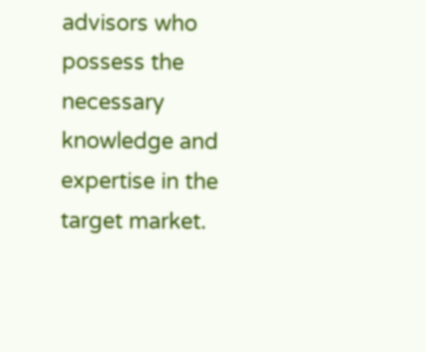advisors who possess the necessary knowledge and expertise in the target market.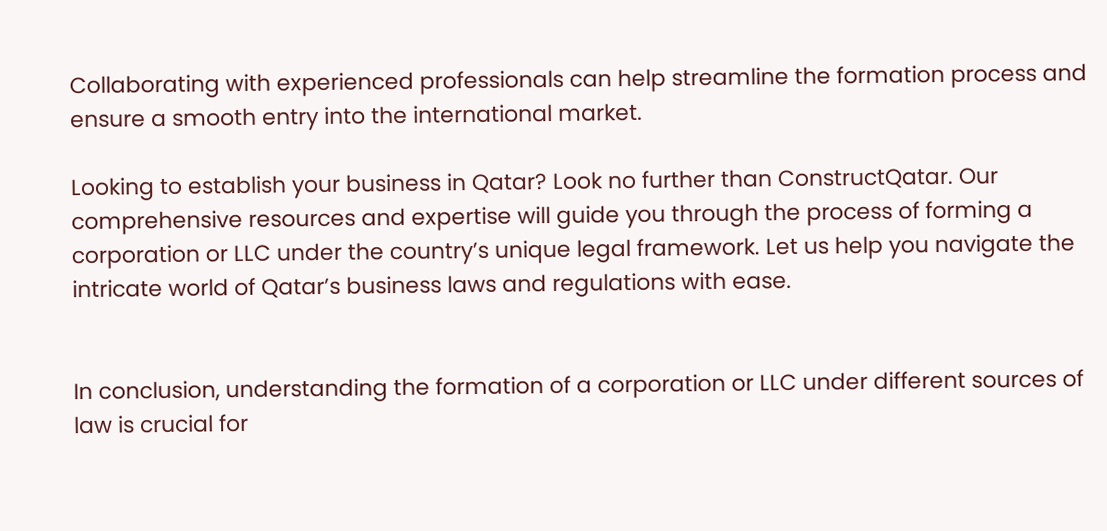Collaborating with experienced professionals can help streamline the formation process and ensure a smooth entry into the international market.

Looking to establish your business in Qatar? Look no further than ConstructQatar. Our comprehensive resources and expertise will guide you through the process of forming a corporation or LLC under the country’s unique legal framework. Let us help you navigate the intricate world of Qatar’s business laws and regulations with ease.


In conclusion, understanding the formation of a corporation or LLC under different sources of law is crucial for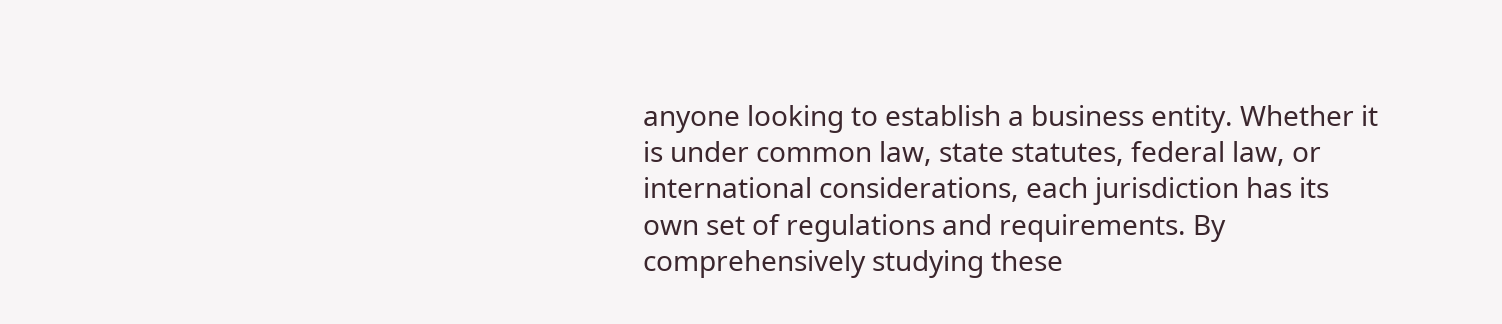anyone looking to establish a business entity. Whether it is under common law, state statutes, federal law, or international considerations, each jurisdiction has its own set of regulations and requirements. By comprehensively studying these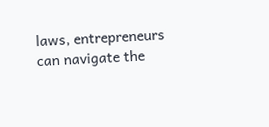laws, entrepreneurs can navigate the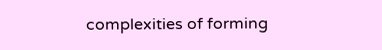complexities of forming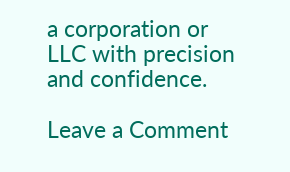a corporation or LLC with precision and confidence.

Leave a Comment